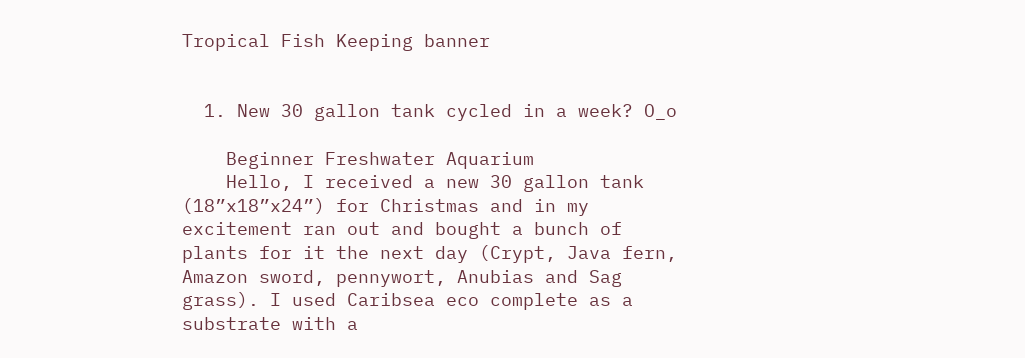Tropical Fish Keeping banner


  1. New 30 gallon tank cycled in a week? O_o

    Beginner Freshwater Aquarium
    Hello, I received a new 30 gallon tank (18”x18”x24”) for Christmas and in my excitement ran out and bought a bunch of plants for it the next day (Crypt, Java fern, Amazon sword, pennywort, Anubias and Sag grass). I used Caribsea eco complete as a substrate with a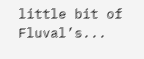little bit of Fluval’s...